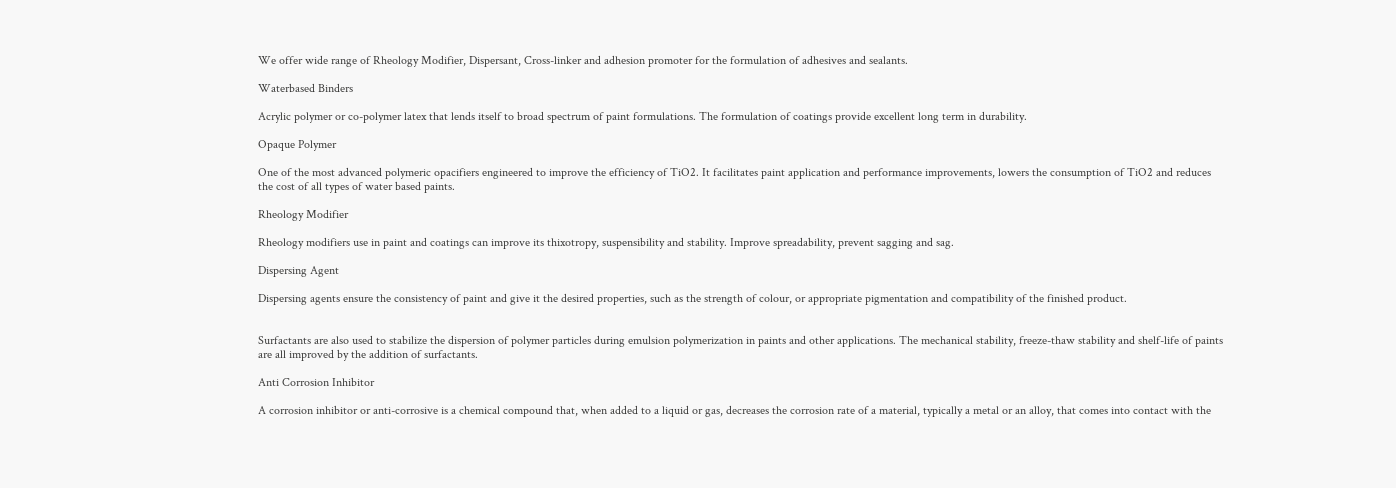We offer wide range of Rheology Modifier, Dispersant, Cross-linker and adhesion promoter for the formulation of adhesives and sealants.

Waterbased Binders

Acrylic polymer or co-polymer latex that lends itself to broad spectrum of paint formulations. The formulation of coatings provide excellent long term in durability.

Opaque Polymer

One of the most advanced polymeric opacifiers engineered to improve the efficiency of TiO2. It facilitates paint application and performance improvements, lowers the consumption of TiO2 and reduces the cost of all types of water based paints.

Rheology Modifier

Rheology modifiers use in paint and coatings can improve its thixotropy, suspensibility and stability. Improve spreadability, prevent sagging and sag.

Dispersing Agent

Dispersing agents ensure the consistency of paint and give it the desired properties, such as the strength of colour, or appropriate pigmentation and compatibility of the finished product.


Surfactants are also used to stabilize the dispersion of polymer particles during emulsion polymerization in paints and other applications. The mechanical stability, freeze-thaw stability and shelf-life of paints are all improved by the addition of surfactants.

Anti Corrosion Inhibitor

A corrosion inhibitor or anti-corrosive is a chemical compound that, when added to a liquid or gas, decreases the corrosion rate of a material, typically a metal or an alloy, that comes into contact with the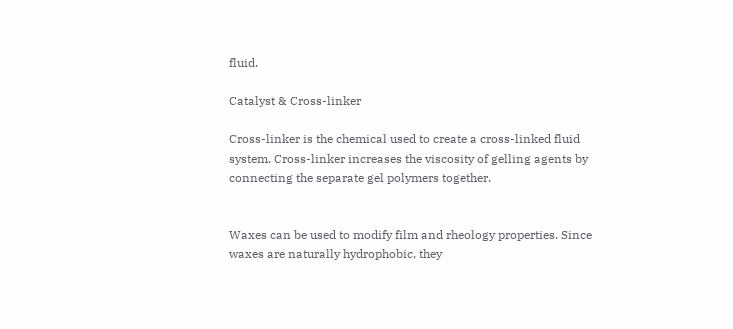fluid.

Catalyst & Cross-linker

Cross-linker is the chemical used to create a cross-linked fluid system. Cross-linker increases the viscosity of gelling agents by connecting the separate gel polymers together.


Waxes can be used to modify film and rheology properties. Since waxes are naturally hydrophobic, they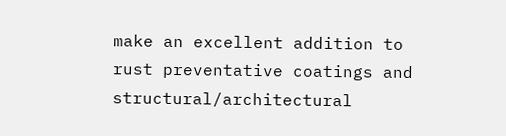make an excellent addition to rust preventative coatings and structural/architectural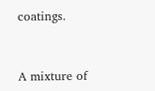coatings.


A mixture of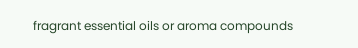fragrant essential oils or aroma compounds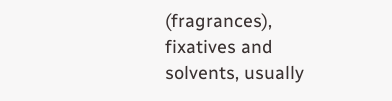(fragrances), fixatives and solvents, usually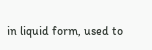in liquid form, used to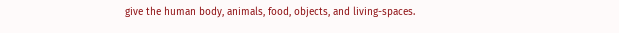give the human body, animals, food, objects, and living-spaces.